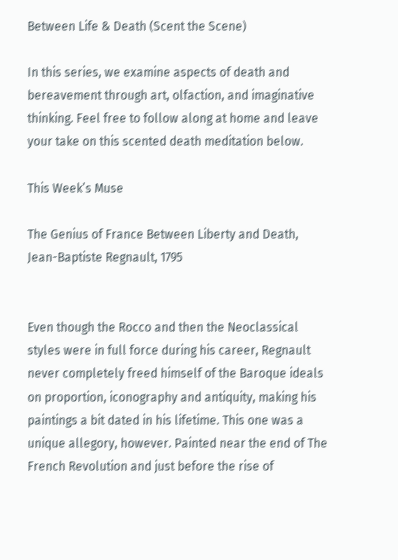Between Life & Death (Scent the Scene)

In this series, we examine aspects of death and bereavement through art, olfaction, and imaginative thinking. Feel free to follow along at home and leave your take on this scented death meditation below.

This Week’s Muse

The Genius of France Between Liberty and Death, Jean-Baptiste Regnault, 1795


Even though the Rocco and then the Neoclassical styles were in full force during his career, Regnault never completely freed himself of the Baroque ideals on proportion, iconography and antiquity, making his paintings a bit dated in his lifetime. This one was a unique allegory, however. Painted near the end of The French Revolution and just before the rise of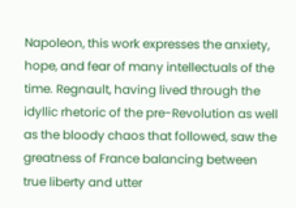Napoleon, this work expresses the anxiety, hope, and fear of many intellectuals of the time. Regnault, having lived through the idyllic rhetoric of the pre-Revolution as well as the bloody chaos that followed, saw the greatness of France balancing between true liberty and utter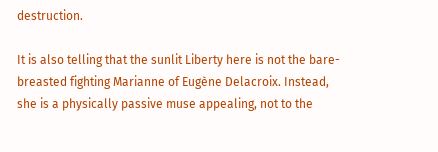destruction.

It is also telling that the sunlit Liberty here is not the bare-breasted fighting Marianne of Eugène Delacroix. Instead, she is a physically passive muse appealing, not to the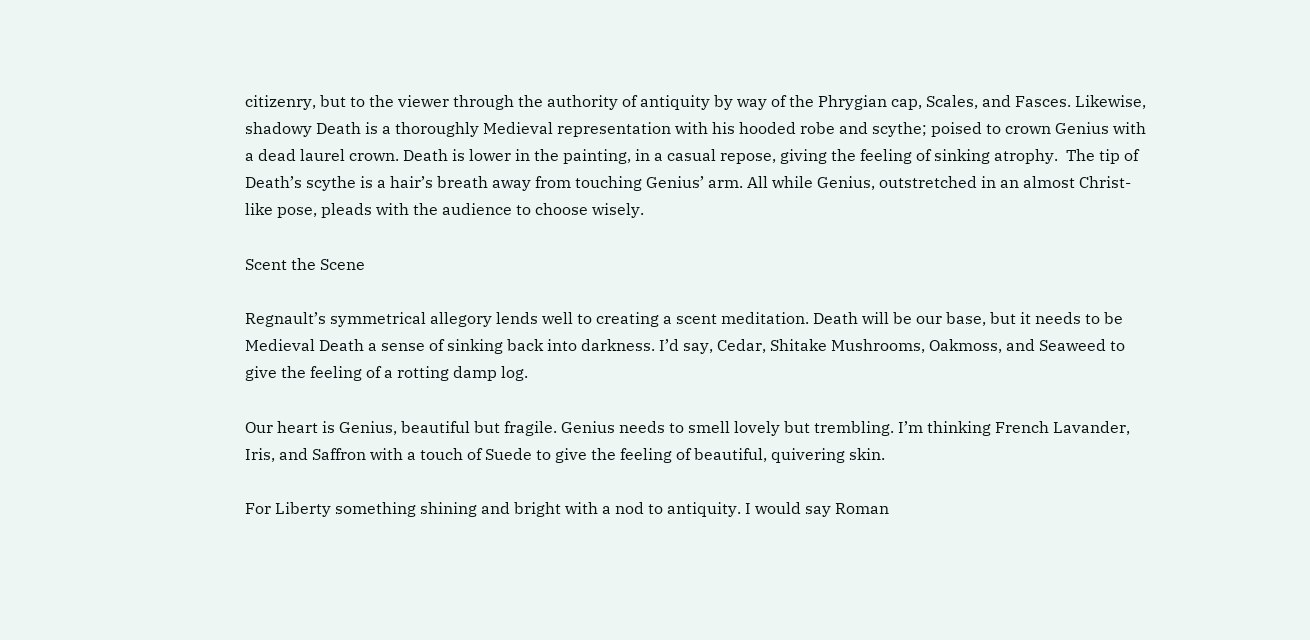citizenry, but to the viewer through the authority of antiquity by way of the Phrygian cap, Scales, and Fasces. Likewise, shadowy Death is a thoroughly Medieval representation with his hooded robe and scythe; poised to crown Genius with a dead laurel crown. Death is lower in the painting, in a casual repose, giving the feeling of sinking atrophy.  The tip of Death’s scythe is a hair’s breath away from touching Genius’ arm. All while Genius, outstretched in an almost Christ-like pose, pleads with the audience to choose wisely.

Scent the Scene

Regnault’s symmetrical allegory lends well to creating a scent meditation. Death will be our base, but it needs to be Medieval Death a sense of sinking back into darkness. I’d say, Cedar, Shitake Mushrooms, Oakmoss, and Seaweed to give the feeling of a rotting damp log.

Our heart is Genius, beautiful but fragile. Genius needs to smell lovely but trembling. I’m thinking French Lavander, Iris, and Saffron with a touch of Suede to give the feeling of beautiful, quivering skin.

For Liberty something shining and bright with a nod to antiquity. I would say Roman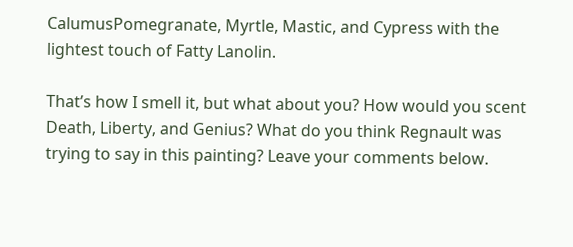CalumusPomegranate, Myrtle, Mastic, and Cypress with the lightest touch of Fatty Lanolin.

That’s how I smell it, but what about you? How would you scent Death, Liberty, and Genius? What do you think Regnault was trying to say in this painting? Leave your comments below.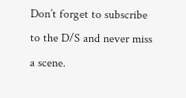Don’t forget to subscribe to the D/S and never miss a scene.